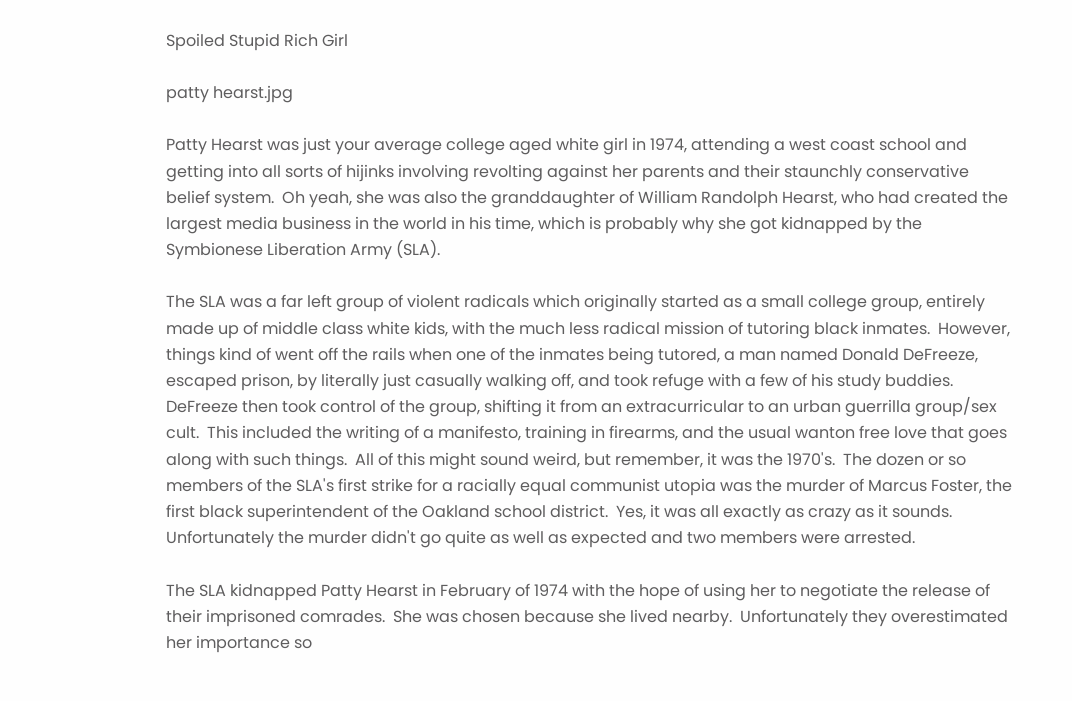Spoiled Stupid Rich Girl

patty hearst.jpg

Patty Hearst was just your average college aged white girl in 1974, attending a west coast school and getting into all sorts of hijinks involving revolting against her parents and their staunchly conservative belief system.  Oh yeah, she was also the granddaughter of William Randolph Hearst, who had created the largest media business in the world in his time, which is probably why she got kidnapped by the Symbionese Liberation Army (SLA).

The SLA was a far left group of violent radicals which originally started as a small college group, entirely made up of middle class white kids, with the much less radical mission of tutoring black inmates.  However, things kind of went off the rails when one of the inmates being tutored, a man named Donald DeFreeze, escaped prison, by literally just casually walking off, and took refuge with a few of his study buddies.  DeFreeze then took control of the group, shifting it from an extracurricular to an urban guerrilla group/sex cult.  This included the writing of a manifesto, training in firearms, and the usual wanton free love that goes along with such things.  All of this might sound weird, but remember, it was the 1970's.  The dozen or so members of the SLA's first strike for a racially equal communist utopia was the murder of Marcus Foster, the first black superintendent of the Oakland school district.  Yes, it was all exactly as crazy as it sounds.  Unfortunately the murder didn't go quite as well as expected and two members were arrested.

The SLA kidnapped Patty Hearst in February of 1974 with the hope of using her to negotiate the release of their imprisoned comrades.  She was chosen because she lived nearby.  Unfortunately they overestimated her importance so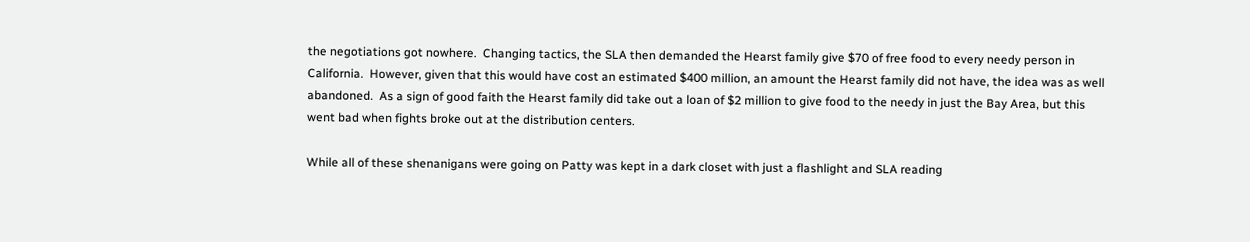the negotiations got nowhere.  Changing tactics, the SLA then demanded the Hearst family give $70 of free food to every needy person in California.  However, given that this would have cost an estimated $400 million, an amount the Hearst family did not have, the idea was as well abandoned.  As a sign of good faith the Hearst family did take out a loan of $2 million to give food to the needy in just the Bay Area, but this went bad when fights broke out at the distribution centers.

While all of these shenanigans were going on Patty was kept in a dark closet with just a flashlight and SLA reading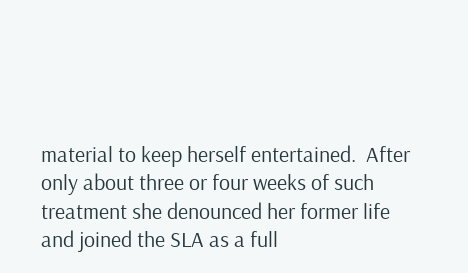material to keep herself entertained.  After only about three or four weeks of such treatment she denounced her former life and joined the SLA as a full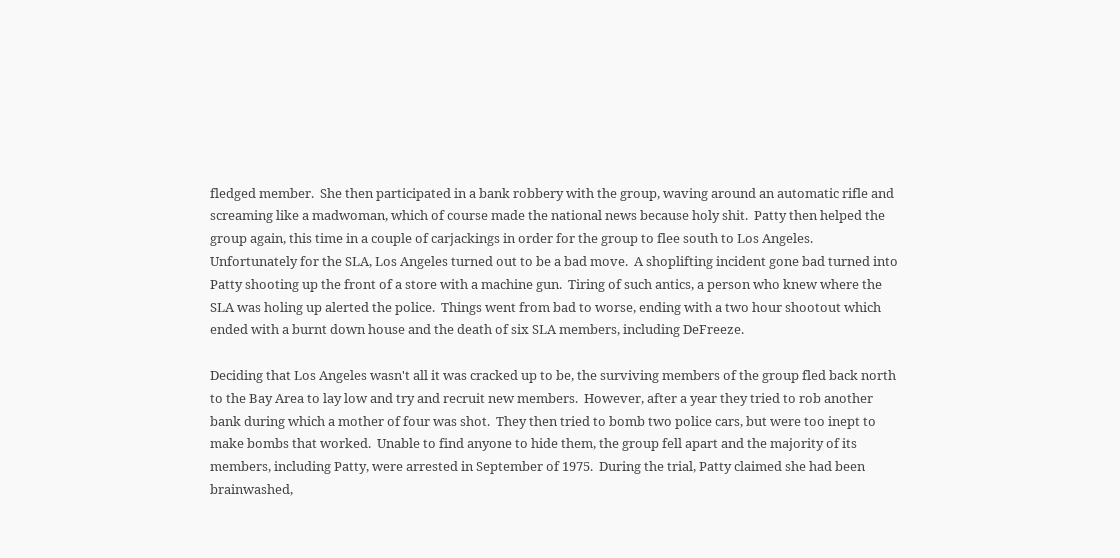fledged member.  She then participated in a bank robbery with the group, waving around an automatic rifle and screaming like a madwoman, which of course made the national news because holy shit.  Patty then helped the group again, this time in a couple of carjackings in order for the group to flee south to Los Angeles.  Unfortunately for the SLA, Los Angeles turned out to be a bad move.  A shoplifting incident gone bad turned into Patty shooting up the front of a store with a machine gun.  Tiring of such antics, a person who knew where the SLA was holing up alerted the police.  Things went from bad to worse, ending with a two hour shootout which ended with a burnt down house and the death of six SLA members, including DeFreeze.

Deciding that Los Angeles wasn't all it was cracked up to be, the surviving members of the group fled back north to the Bay Area to lay low and try and recruit new members.  However, after a year they tried to rob another bank during which a mother of four was shot.  They then tried to bomb two police cars, but were too inept to make bombs that worked.  Unable to find anyone to hide them, the group fell apart and the majority of its members, including Patty, were arrested in September of 1975.  During the trial, Patty claimed she had been brainwashed,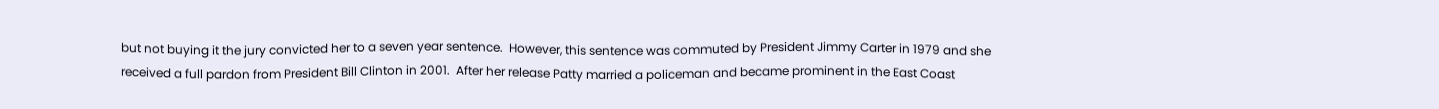but not buying it the jury convicted her to a seven year sentence.  However, this sentence was commuted by President Jimmy Carter in 1979 and she received a full pardon from President Bill Clinton in 2001.  After her release Patty married a policeman and became prominent in the East Coast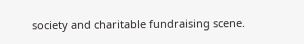society and charitable fundraising scene.